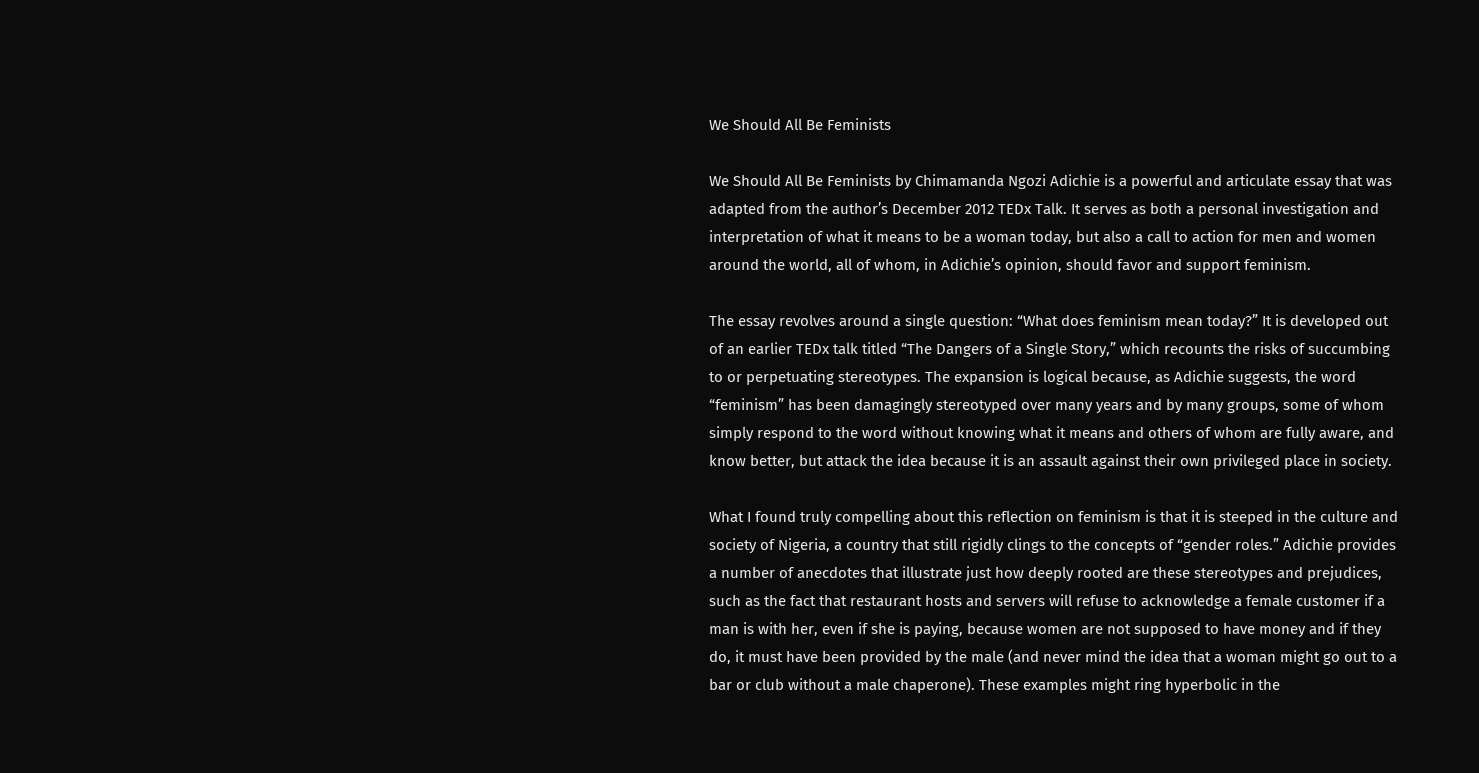We Should All Be Feminists

We Should All Be Feminists by Chimamanda Ngozi Adichie is a powerful and articulate essay that was adapted from the author’s December 2012 TEDx Talk. It serves as both a personal investigation and interpretation of what it means to be a woman today, but also a call to action for men and women around the world, all of whom, in Adichie’s opinion, should favor and support feminism.

The essay revolves around a single question: “What does feminism mean today?” It is developed out of an earlier TEDx talk titled “The Dangers of a Single Story,” which recounts the risks of succumbing to or perpetuating stereotypes. The expansion is logical because, as Adichie suggests, the word “feminism” has been damagingly stereotyped over many years and by many groups, some of whom simply respond to the word without knowing what it means and others of whom are fully aware, and know better, but attack the idea because it is an assault against their own privileged place in society.

What I found truly compelling about this reflection on feminism is that it is steeped in the culture and society of Nigeria, a country that still rigidly clings to the concepts of “gender roles.” Adichie provides a number of anecdotes that illustrate just how deeply rooted are these stereotypes and prejudices, such as the fact that restaurant hosts and servers will refuse to acknowledge a female customer if a man is with her, even if she is paying, because women are not supposed to have money and if they do, it must have been provided by the male (and never mind the idea that a woman might go out to a bar or club without a male chaperone). These examples might ring hyperbolic in the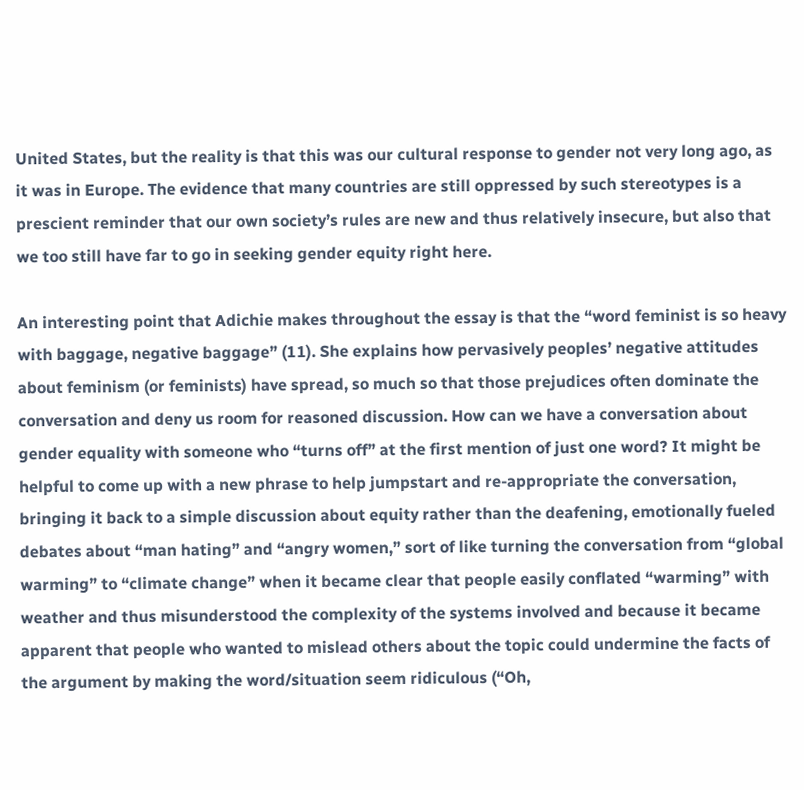United States, but the reality is that this was our cultural response to gender not very long ago, as it was in Europe. The evidence that many countries are still oppressed by such stereotypes is a prescient reminder that our own society’s rules are new and thus relatively insecure, but also that we too still have far to go in seeking gender equity right here.

An interesting point that Adichie makes throughout the essay is that the “word feminist is so heavy with baggage, negative baggage” (11). She explains how pervasively peoples’ negative attitudes about feminism (or feminists) have spread, so much so that those prejudices often dominate the conversation and deny us room for reasoned discussion. How can we have a conversation about gender equality with someone who “turns off” at the first mention of just one word? It might be helpful to come up with a new phrase to help jumpstart and re-appropriate the conversation, bringing it back to a simple discussion about equity rather than the deafening, emotionally fueled debates about “man hating” and “angry women,” sort of like turning the conversation from “global warming” to “climate change” when it became clear that people easily conflated “warming” with weather and thus misunderstood the complexity of the systems involved and because it became apparent that people who wanted to mislead others about the topic could undermine the facts of the argument by making the word/situation seem ridiculous (“Oh,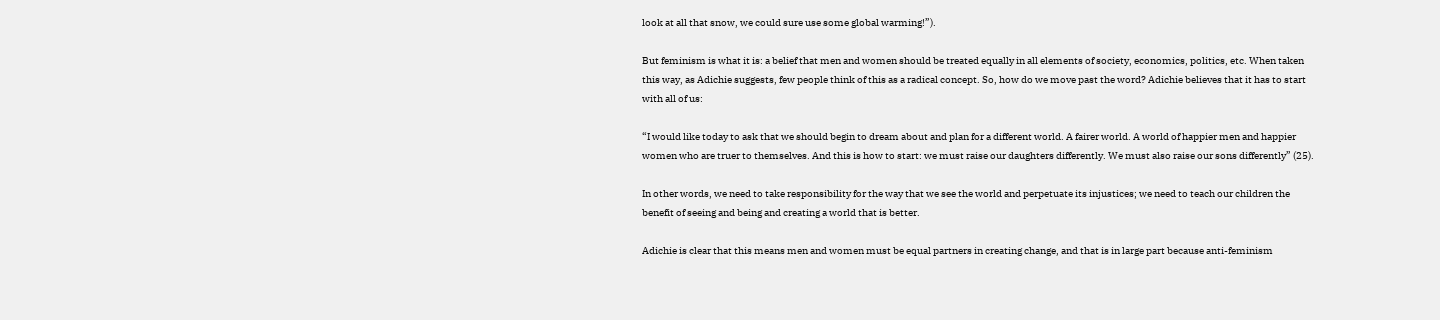look at all that snow, we could sure use some global warming!”).

But feminism is what it is: a belief that men and women should be treated equally in all elements of society, economics, politics, etc. When taken this way, as Adichie suggests, few people think of this as a radical concept. So, how do we move past the word? Adichie believes that it has to start with all of us:

“I would like today to ask that we should begin to dream about and plan for a different world. A fairer world. A world of happier men and happier women who are truer to themselves. And this is how to start: we must raise our daughters differently. We must also raise our sons differently” (25).

In other words, we need to take responsibility for the way that we see the world and perpetuate its injustices; we need to teach our children the benefit of seeing and being and creating a world that is better.

Adichie is clear that this means men and women must be equal partners in creating change, and that is in large part because anti-feminism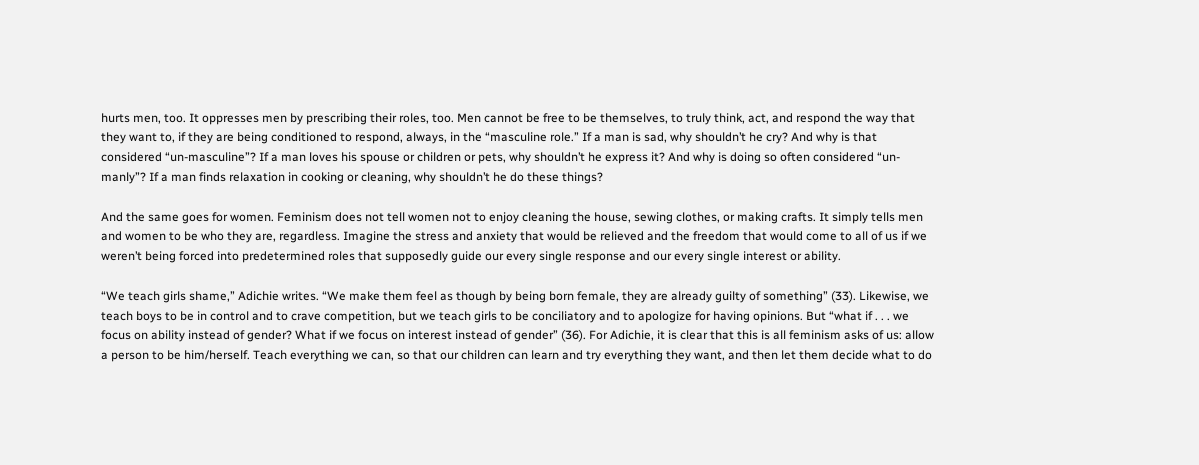hurts men, too. It oppresses men by prescribing their roles, too. Men cannot be free to be themselves, to truly think, act, and respond the way that they want to, if they are being conditioned to respond, always, in the “masculine role.” If a man is sad, why shouldn’t he cry? And why is that considered “un-masculine”? If a man loves his spouse or children or pets, why shouldn’t he express it? And why is doing so often considered “un-manly”? If a man finds relaxation in cooking or cleaning, why shouldn’t he do these things?

And the same goes for women. Feminism does not tell women not to enjoy cleaning the house, sewing clothes, or making crafts. It simply tells men and women to be who they are, regardless. Imagine the stress and anxiety that would be relieved and the freedom that would come to all of us if we weren’t being forced into predetermined roles that supposedly guide our every single response and our every single interest or ability.

“We teach girls shame,” Adichie writes. “We make them feel as though by being born female, they are already guilty of something” (33). Likewise, we teach boys to be in control and to crave competition, but we teach girls to be conciliatory and to apologize for having opinions. But “what if . . . we focus on ability instead of gender? What if we focus on interest instead of gender” (36). For Adichie, it is clear that this is all feminism asks of us: allow a person to be him/herself. Teach everything we can, so that our children can learn and try everything they want, and then let them decide what to do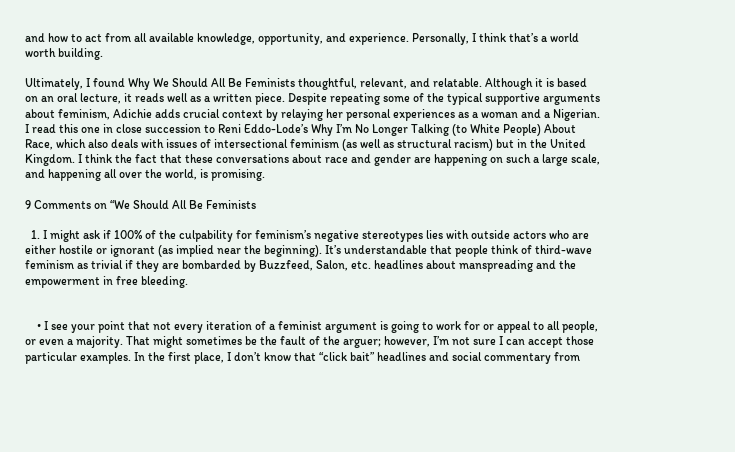and how to act from all available knowledge, opportunity, and experience. Personally, I think that’s a world worth building.

Ultimately, I found Why We Should All Be Feminists thoughtful, relevant, and relatable. Although it is based on an oral lecture, it reads well as a written piece. Despite repeating some of the typical supportive arguments about feminism, Adichie adds crucial context by relaying her personal experiences as a woman and a Nigerian. I read this one in close succession to Reni Eddo-Lode’s Why I’m No Longer Talking (to White People) About Race, which also deals with issues of intersectional feminism (as well as structural racism) but in the United Kingdom. I think the fact that these conversations about race and gender are happening on such a large scale, and happening all over the world, is promising.

9 Comments on “We Should All Be Feminists

  1. I might ask if 100% of the culpability for feminism’s negative stereotypes lies with outside actors who are either hostile or ignorant (as implied near the beginning). It’s understandable that people think of third-wave feminism as trivial if they are bombarded by Buzzfeed, Salon, etc. headlines about manspreading and the empowerment in free bleeding.


    • I see your point that not every iteration of a feminist argument is going to work for or appeal to all people, or even a majority. That might sometimes be the fault of the arguer; however, I’m not sure I can accept those particular examples. In the first place, I don’t know that “click bait” headlines and social commentary from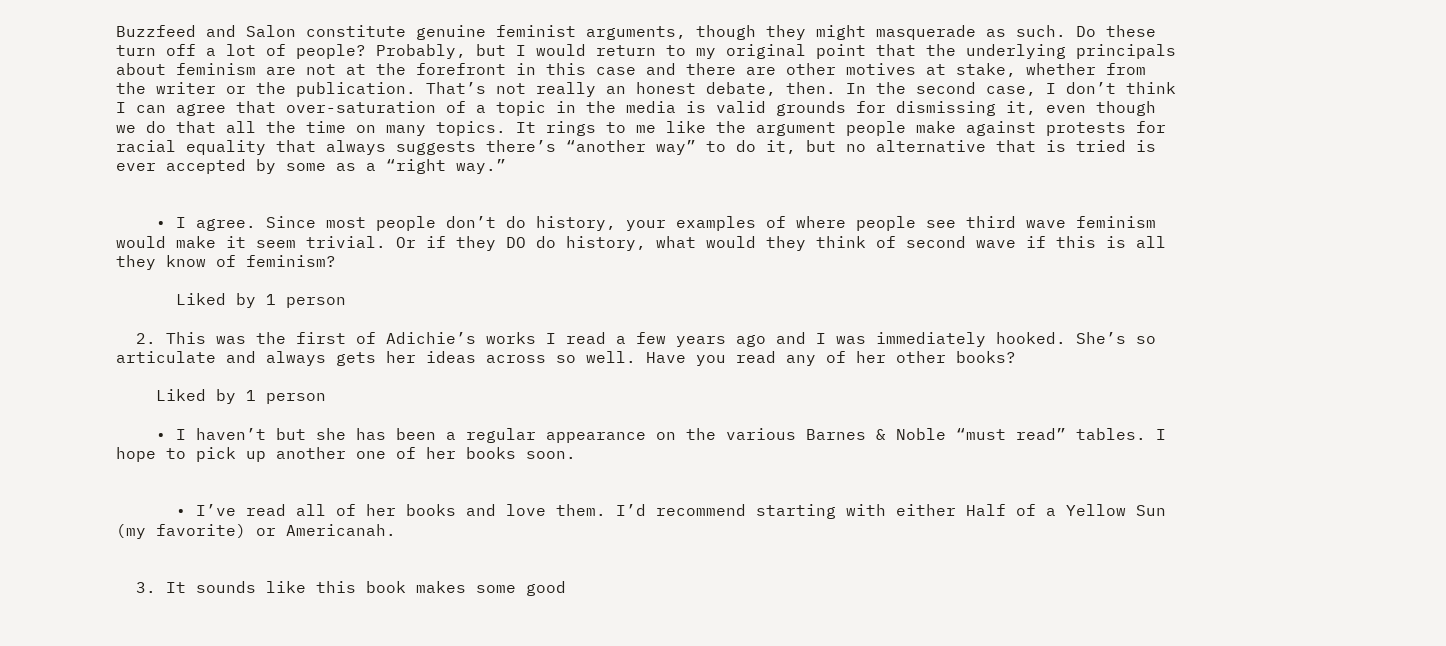Buzzfeed and Salon constitute genuine feminist arguments, though they might masquerade as such. Do these turn off a lot of people? Probably, but I would return to my original point that the underlying principals about feminism are not at the forefront in this case and there are other motives at stake, whether from the writer or the publication. That’s not really an honest debate, then. In the second case, I don’t think I can agree that over-saturation of a topic in the media is valid grounds for dismissing it, even though we do that all the time on many topics. It rings to me like the argument people make against protests for racial equality that always suggests there’s “another way” to do it, but no alternative that is tried is ever accepted by some as a “right way.”


    • I agree. Since most people don’t do history, your examples of where people see third wave feminism would make it seem trivial. Or if they DO do history, what would they think of second wave if this is all they know of feminism?

      Liked by 1 person

  2. This was the first of Adichie’s works I read a few years ago and I was immediately hooked. She’s so articulate and always gets her ideas across so well. Have you read any of her other books?

    Liked by 1 person

    • I haven’t but she has been a regular appearance on the various Barnes & Noble “must read” tables. I hope to pick up another one of her books soon.


      • I’ve read all of her books and love them. I’d recommend starting with either Half of a Yellow Sun (my favorite) or Americanah.


  3. It sounds like this book makes some good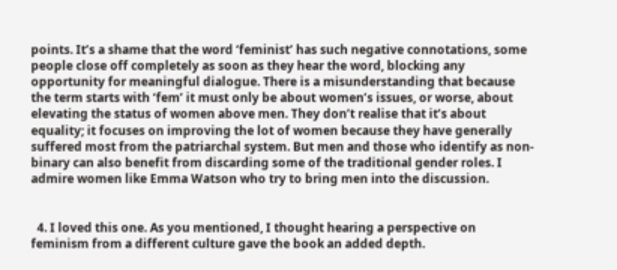points. It’s a shame that the word ‘feminist’ has such negative connotations, some people close off completely as soon as they hear the word, blocking any opportunity for meaningful dialogue. There is a misunderstanding that because the term starts with ‘fem’ it must only be about women’s issues, or worse, about elevating the status of women above men. They don’t realise that it’s about equality; it focuses on improving the lot of women because they have generally suffered most from the patriarchal system. But men and those who identify as non-binary can also benefit from discarding some of the traditional gender roles. I admire women like Emma Watson who try to bring men into the discussion.


  4. I loved this one. As you mentioned, I thought hearing a perspective on feminism from a different culture gave the book an added depth.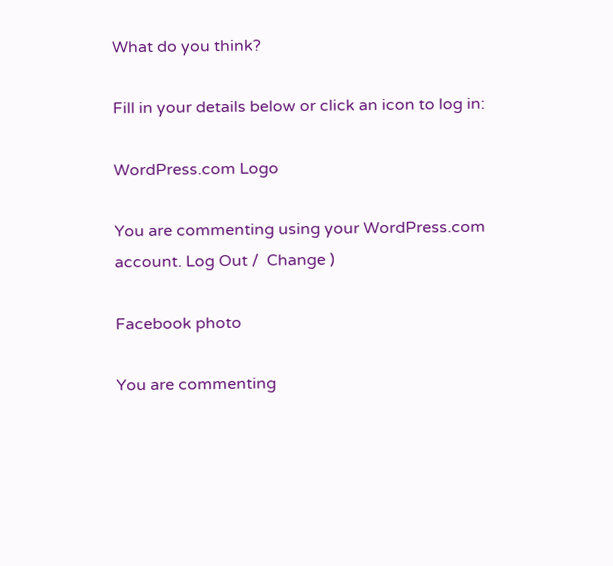What do you think?

Fill in your details below or click an icon to log in:

WordPress.com Logo

You are commenting using your WordPress.com account. Log Out /  Change )

Facebook photo

You are commenting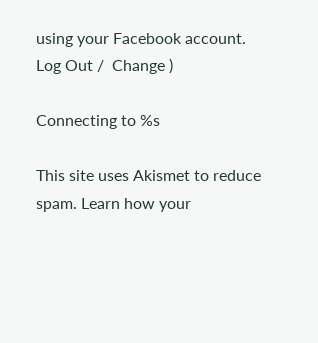using your Facebook account. Log Out /  Change )

Connecting to %s

This site uses Akismet to reduce spam. Learn how your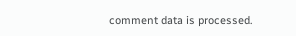comment data is processed.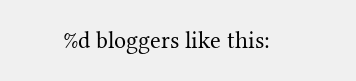%d bloggers like this: